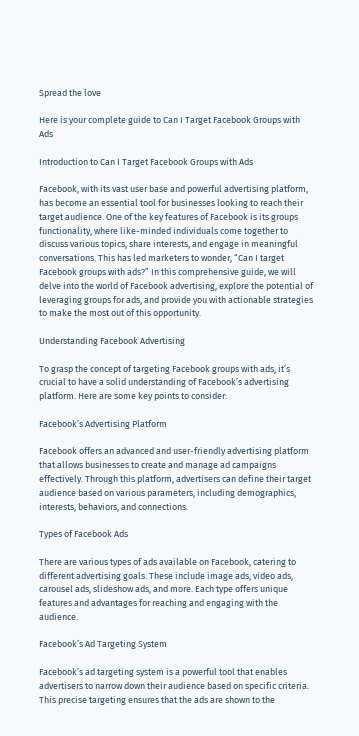Spread the love

Here is your complete guide to Can I Target Facebook Groups with Ads

Introduction to Can I Target Facebook Groups with Ads

Facebook, with its vast user base and powerful advertising platform, has become an essential tool for businesses looking to reach their target audience. One of the key features of Facebook is its groups functionality, where like-minded individuals come together to discuss various topics, share interests, and engage in meaningful conversations. This has led marketers to wonder, “Can I target Facebook groups with ads?” In this comprehensive guide, we will delve into the world of Facebook advertising, explore the potential of leveraging groups for ads, and provide you with actionable strategies to make the most out of this opportunity.

Understanding Facebook Advertising

To grasp the concept of targeting Facebook groups with ads, it’s crucial to have a solid understanding of Facebook’s advertising platform. Here are some key points to consider:

Facebook’s Advertising Platform

Facebook offers an advanced and user-friendly advertising platform that allows businesses to create and manage ad campaigns effectively. Through this platform, advertisers can define their target audience based on various parameters, including demographics, interests, behaviors, and connections.

Types of Facebook Ads

There are various types of ads available on Facebook, catering to different advertising goals. These include image ads, video ads, carousel ads, slideshow ads, and more. Each type offers unique features and advantages for reaching and engaging with the audience.

Facebook’s Ad Targeting System

Facebook’s ad targeting system is a powerful tool that enables advertisers to narrow down their audience based on specific criteria. This precise targeting ensures that the ads are shown to the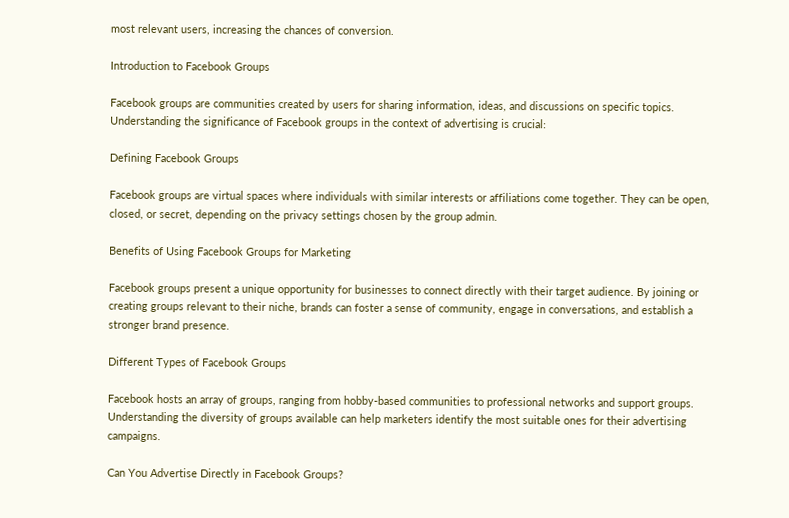most relevant users, increasing the chances of conversion.

Introduction to Facebook Groups

Facebook groups are communities created by users for sharing information, ideas, and discussions on specific topics. Understanding the significance of Facebook groups in the context of advertising is crucial:

Defining Facebook Groups

Facebook groups are virtual spaces where individuals with similar interests or affiliations come together. They can be open, closed, or secret, depending on the privacy settings chosen by the group admin.

Benefits of Using Facebook Groups for Marketing

Facebook groups present a unique opportunity for businesses to connect directly with their target audience. By joining or creating groups relevant to their niche, brands can foster a sense of community, engage in conversations, and establish a stronger brand presence.

Different Types of Facebook Groups

Facebook hosts an array of groups, ranging from hobby-based communities to professional networks and support groups. Understanding the diversity of groups available can help marketers identify the most suitable ones for their advertising campaigns.

Can You Advertise Directly in Facebook Groups?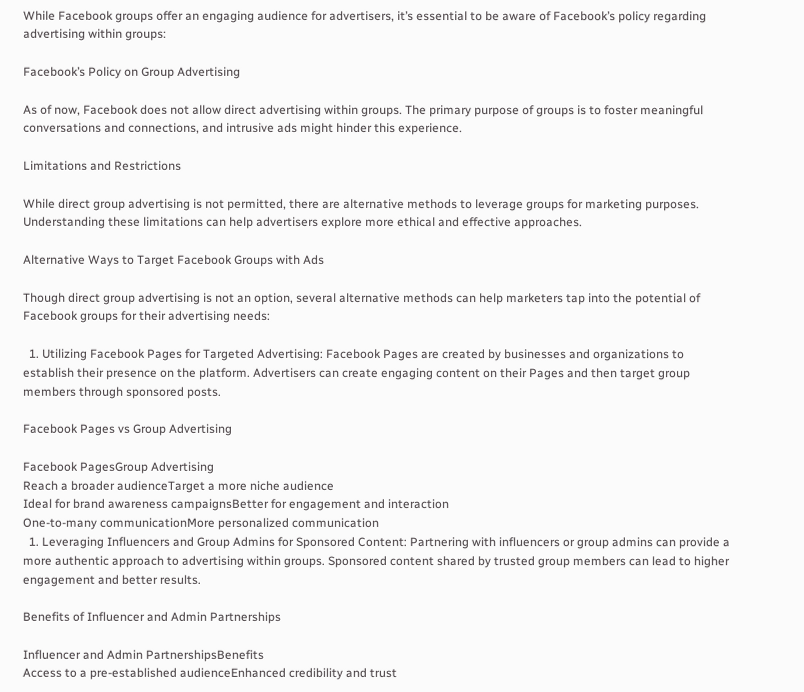While Facebook groups offer an engaging audience for advertisers, it’s essential to be aware of Facebook’s policy regarding advertising within groups:

Facebook’s Policy on Group Advertising

As of now, Facebook does not allow direct advertising within groups. The primary purpose of groups is to foster meaningful conversations and connections, and intrusive ads might hinder this experience.

Limitations and Restrictions

While direct group advertising is not permitted, there are alternative methods to leverage groups for marketing purposes. Understanding these limitations can help advertisers explore more ethical and effective approaches.

Alternative Ways to Target Facebook Groups with Ads

Though direct group advertising is not an option, several alternative methods can help marketers tap into the potential of Facebook groups for their advertising needs:

  1. Utilizing Facebook Pages for Targeted Advertising: Facebook Pages are created by businesses and organizations to establish their presence on the platform. Advertisers can create engaging content on their Pages and then target group members through sponsored posts.

Facebook Pages vs Group Advertising

Facebook PagesGroup Advertising
Reach a broader audienceTarget a more niche audience
Ideal for brand awareness campaignsBetter for engagement and interaction
One-to-many communicationMore personalized communication
  1. Leveraging Influencers and Group Admins for Sponsored Content: Partnering with influencers or group admins can provide a more authentic approach to advertising within groups. Sponsored content shared by trusted group members can lead to higher engagement and better results.

Benefits of Influencer and Admin Partnerships

Influencer and Admin PartnershipsBenefits
Access to a pre-established audienceEnhanced credibility and trust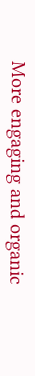More engaging and organic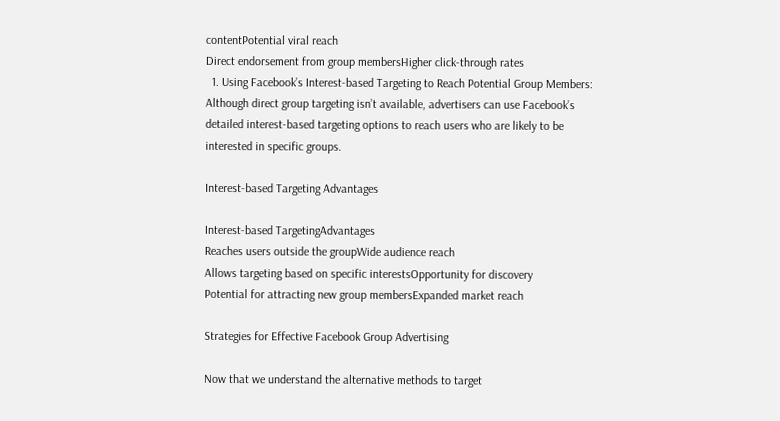contentPotential viral reach
Direct endorsement from group membersHigher click-through rates
  1. Using Facebook’s Interest-based Targeting to Reach Potential Group Members: Although direct group targeting isn’t available, advertisers can use Facebook’s detailed interest-based targeting options to reach users who are likely to be interested in specific groups.

Interest-based Targeting Advantages

Interest-based TargetingAdvantages
Reaches users outside the groupWide audience reach
Allows targeting based on specific interestsOpportunity for discovery
Potential for attracting new group membersExpanded market reach

Strategies for Effective Facebook Group Advertising

Now that we understand the alternative methods to target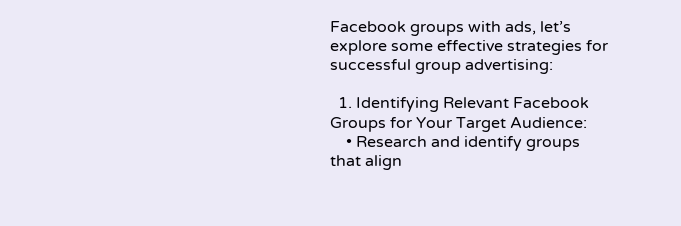Facebook groups with ads, let’s explore some effective strategies for successful group advertising:

  1. Identifying Relevant Facebook Groups for Your Target Audience:
    • Research and identify groups that align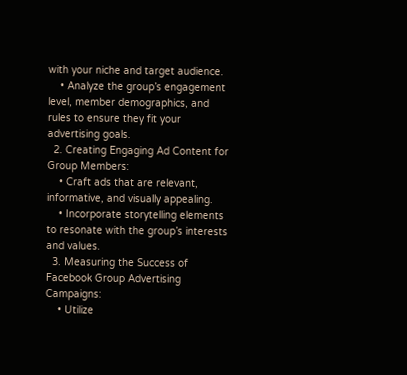with your niche and target audience.
    • Analyze the group’s engagement level, member demographics, and rules to ensure they fit your advertising goals.
  2. Creating Engaging Ad Content for Group Members:
    • Craft ads that are relevant, informative, and visually appealing.
    • Incorporate storytelling elements to resonate with the group’s interests and values.
  3. Measuring the Success of Facebook Group Advertising Campaigns:
    • Utilize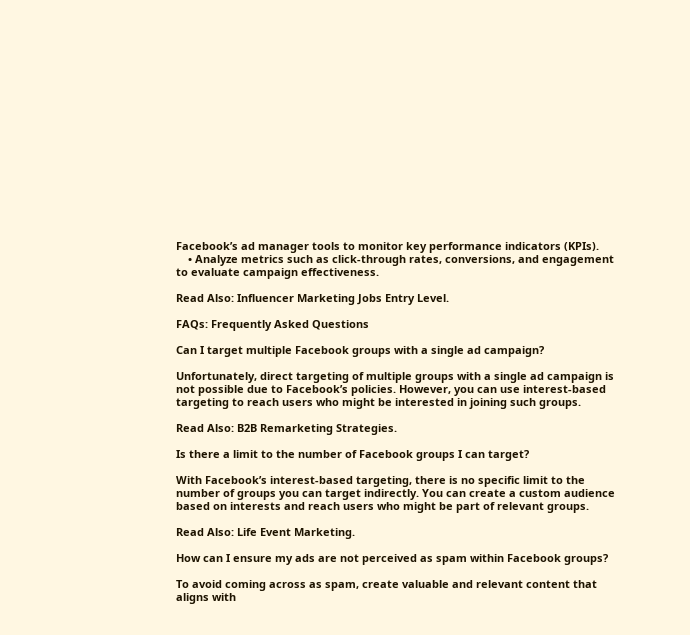Facebook’s ad manager tools to monitor key performance indicators (KPIs).
    • Analyze metrics such as click-through rates, conversions, and engagement to evaluate campaign effectiveness.

Read Also: Influencer Marketing Jobs Entry Level.

FAQs: Frequently Asked Questions

Can I target multiple Facebook groups with a single ad campaign?

Unfortunately, direct targeting of multiple groups with a single ad campaign is not possible due to Facebook’s policies. However, you can use interest-based targeting to reach users who might be interested in joining such groups.

Read Also: B2B Remarketing Strategies.

Is there a limit to the number of Facebook groups I can target?

With Facebook’s interest-based targeting, there is no specific limit to the number of groups you can target indirectly. You can create a custom audience based on interests and reach users who might be part of relevant groups.

Read Also: Life Event Marketing.

How can I ensure my ads are not perceived as spam within Facebook groups?

To avoid coming across as spam, create valuable and relevant content that aligns with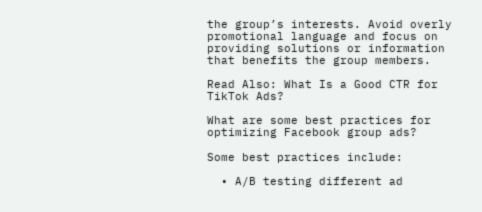the group’s interests. Avoid overly promotional language and focus on providing solutions or information that benefits the group members.

Read Also: What Is a Good CTR for TikTok Ads?

What are some best practices for optimizing Facebook group ads?

Some best practices include:

  • A/B testing different ad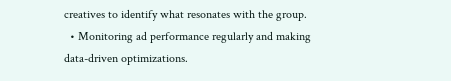creatives to identify what resonates with the group.
  • Monitoring ad performance regularly and making data-driven optimizations.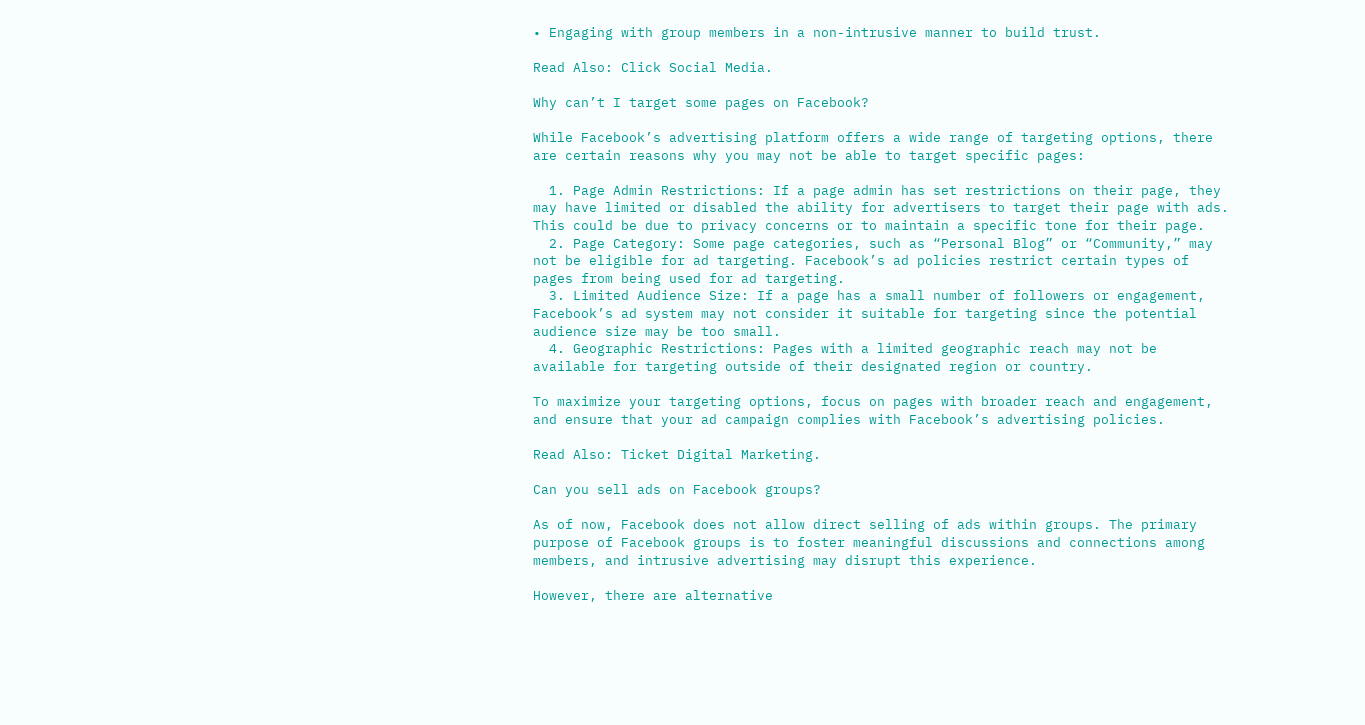• Engaging with group members in a non-intrusive manner to build trust.

Read Also: Click Social Media.

Why can’t I target some pages on Facebook?

While Facebook’s advertising platform offers a wide range of targeting options, there are certain reasons why you may not be able to target specific pages:

  1. Page Admin Restrictions: If a page admin has set restrictions on their page, they may have limited or disabled the ability for advertisers to target their page with ads. This could be due to privacy concerns or to maintain a specific tone for their page.
  2. Page Category: Some page categories, such as “Personal Blog” or “Community,” may not be eligible for ad targeting. Facebook’s ad policies restrict certain types of pages from being used for ad targeting.
  3. Limited Audience Size: If a page has a small number of followers or engagement, Facebook’s ad system may not consider it suitable for targeting since the potential audience size may be too small.
  4. Geographic Restrictions: Pages with a limited geographic reach may not be available for targeting outside of their designated region or country.

To maximize your targeting options, focus on pages with broader reach and engagement, and ensure that your ad campaign complies with Facebook’s advertising policies.

Read Also: Ticket Digital Marketing.

Can you sell ads on Facebook groups?

As of now, Facebook does not allow direct selling of ads within groups. The primary purpose of Facebook groups is to foster meaningful discussions and connections among members, and intrusive advertising may disrupt this experience.

However, there are alternative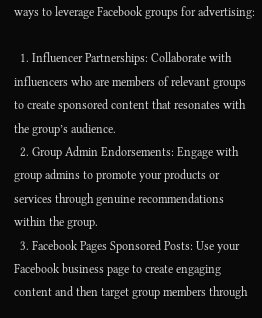ways to leverage Facebook groups for advertising:

  1. Influencer Partnerships: Collaborate with influencers who are members of relevant groups to create sponsored content that resonates with the group’s audience.
  2. Group Admin Endorsements: Engage with group admins to promote your products or services through genuine recommendations within the group.
  3. Facebook Pages Sponsored Posts: Use your Facebook business page to create engaging content and then target group members through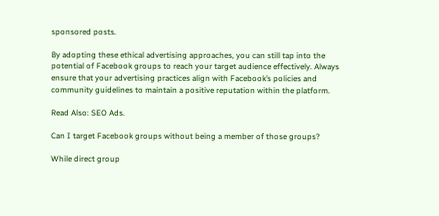sponsored posts.

By adopting these ethical advertising approaches, you can still tap into the potential of Facebook groups to reach your target audience effectively. Always ensure that your advertising practices align with Facebook’s policies and community guidelines to maintain a positive reputation within the platform.

Read Also: SEO Ads.

Can I target Facebook groups without being a member of those groups?

While direct group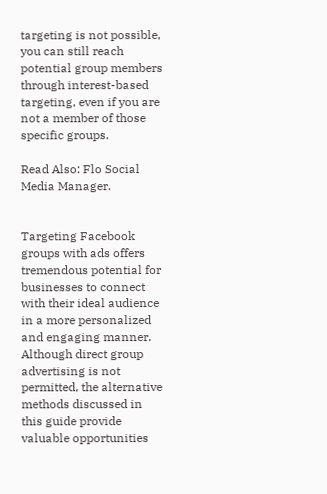targeting is not possible, you can still reach potential group members through interest-based targeting, even if you are not a member of those specific groups.

Read Also: Flo Social Media Manager.


Targeting Facebook groups with ads offers tremendous potential for businesses to connect with their ideal audience in a more personalized and engaging manner. Although direct group advertising is not permitted, the alternative methods discussed in this guide provide valuable opportunities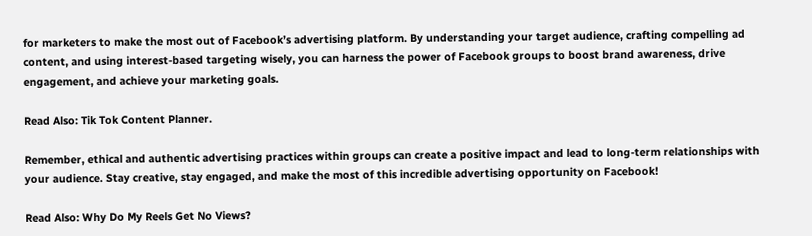for marketers to make the most out of Facebook’s advertising platform. By understanding your target audience, crafting compelling ad content, and using interest-based targeting wisely, you can harness the power of Facebook groups to boost brand awareness, drive engagement, and achieve your marketing goals.

Read Also: Tik Tok Content Planner.

Remember, ethical and authentic advertising practices within groups can create a positive impact and lead to long-term relationships with your audience. Stay creative, stay engaged, and make the most of this incredible advertising opportunity on Facebook!

Read Also: Why Do My Reels Get No Views?